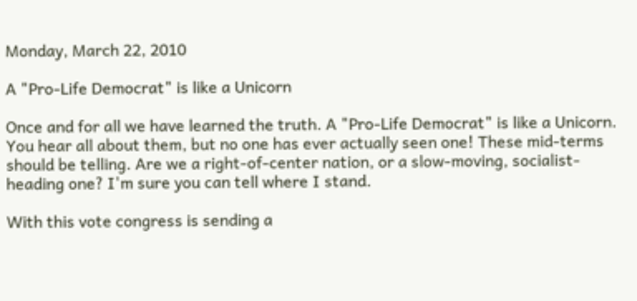Monday, March 22, 2010

A "Pro-Life Democrat" is like a Unicorn

Once and for all we have learned the truth. A "Pro-Life Democrat" is like a Unicorn. You hear all about them, but no one has ever actually seen one! These mid-terms should be telling. Are we a right-of-center nation, or a slow-moving, socialist-heading one? I'm sure you can tell where I stand.

With this vote congress is sending a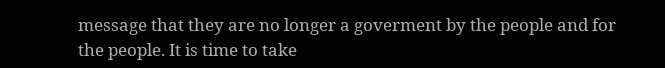message that they are no longer a goverment by the people and for the people. It is time to take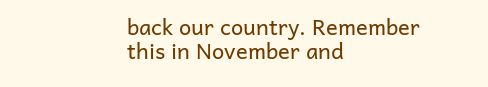back our country. Remember this in November and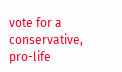vote for a conservative, pro-life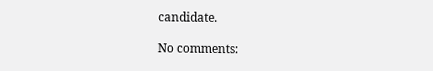candidate.

No comments: